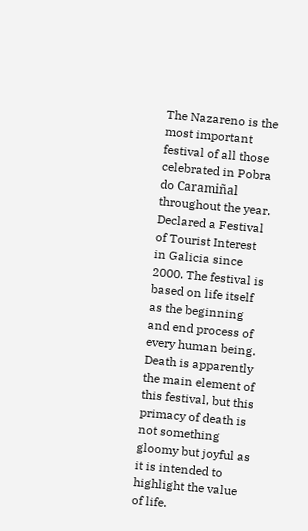The Nazareno is the most important festival of all those celebrated in Pobra do Caramiñal throughout the year. Declared a Festival of Tourist Interest in Galicia since 2000. The festival is based on life itself as the beginning and end process of every human being. Death is apparently the main element of this festival, but this primacy of death is not something gloomy but joyful as it is intended to highlight the value of life.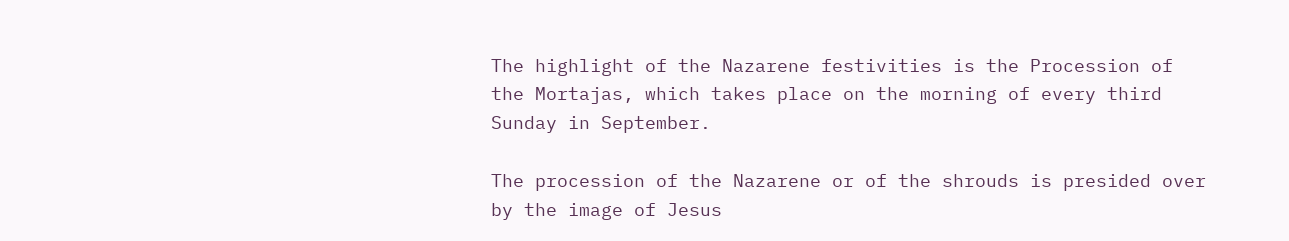The highlight of the Nazarene festivities is the Procession of the Mortajas, which takes place on the morning of every third Sunday in September.

The procession of the Nazarene or of the shrouds is presided over by the image of Jesus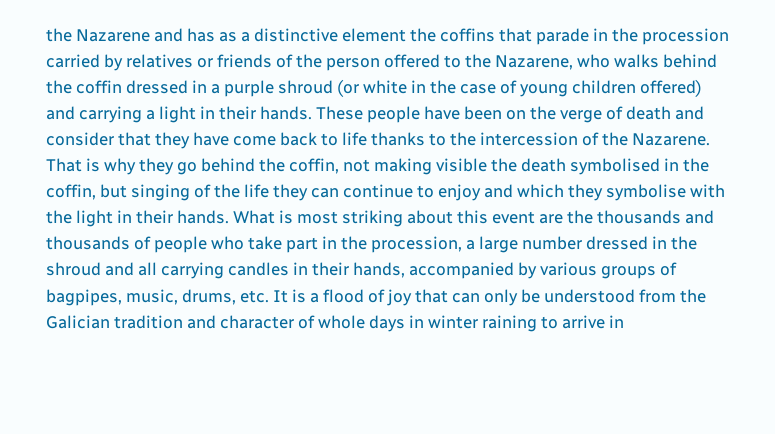the Nazarene and has as a distinctive element the coffins that parade in the procession carried by relatives or friends of the person offered to the Nazarene, who walks behind the coffin dressed in a purple shroud (or white in the case of young children offered) and carrying a light in their hands. These people have been on the verge of death and consider that they have come back to life thanks to the intercession of the Nazarene. That is why they go behind the coffin, not making visible the death symbolised in the coffin, but singing of the life they can continue to enjoy and which they symbolise with the light in their hands. What is most striking about this event are the thousands and thousands of people who take part in the procession, a large number dressed in the shroud and all carrying candles in their hands, accompanied by various groups of bagpipes, music, drums, etc. It is a flood of joy that can only be understood from the Galician tradition and character of whole days in winter raining to arrive in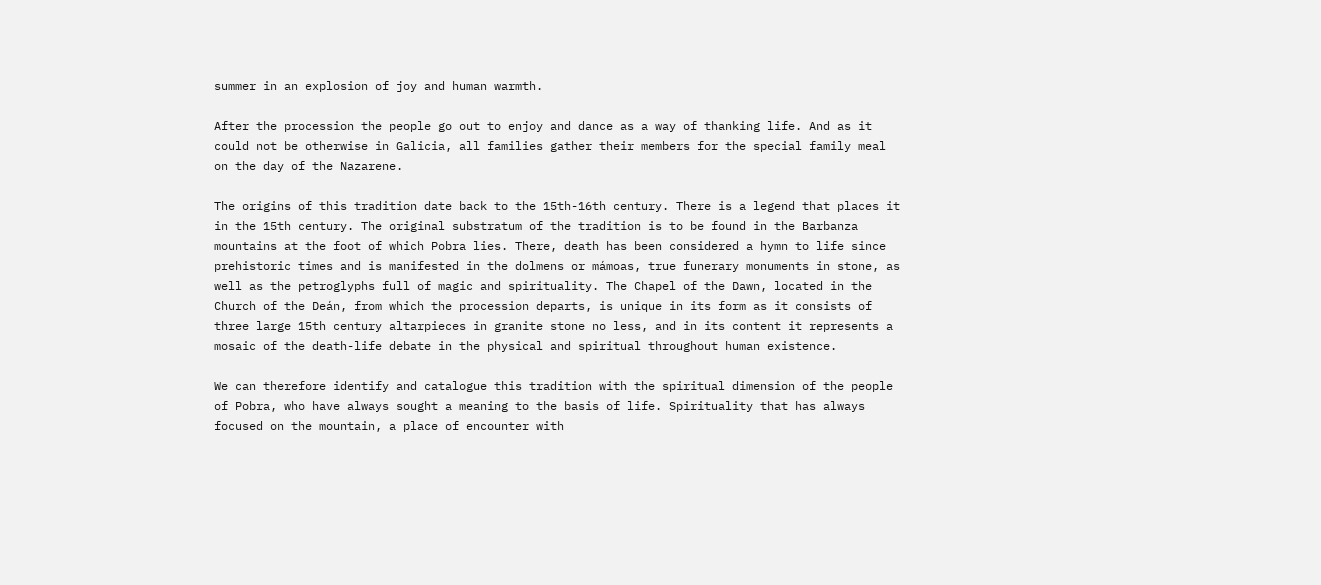summer in an explosion of joy and human warmth.

After the procession the people go out to enjoy and dance as a way of thanking life. And as it could not be otherwise in Galicia, all families gather their members for the special family meal on the day of the Nazarene.

The origins of this tradition date back to the 15th-16th century. There is a legend that places it in the 15th century. The original substratum of the tradition is to be found in the Barbanza mountains at the foot of which Pobra lies. There, death has been considered a hymn to life since prehistoric times and is manifested in the dolmens or mámoas, true funerary monuments in stone, as well as the petroglyphs full of magic and spirituality. The Chapel of the Dawn, located in the Church of the Deán, from which the procession departs, is unique in its form as it consists of three large 15th century altarpieces in granite stone no less, and in its content it represents a mosaic of the death-life debate in the physical and spiritual throughout human existence.

We can therefore identify and catalogue this tradition with the spiritual dimension of the people of Pobra, who have always sought a meaning to the basis of life. Spirituality that has always focused on the mountain, a place of encounter with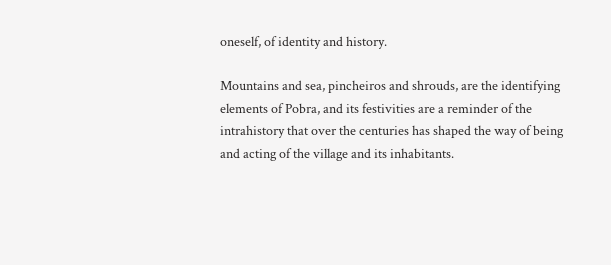oneself, of identity and history.

Mountains and sea, pincheiros and shrouds, are the identifying elements of Pobra, and its festivities are a reminder of the intrahistory that over the centuries has shaped the way of being and acting of the village and its inhabitants.